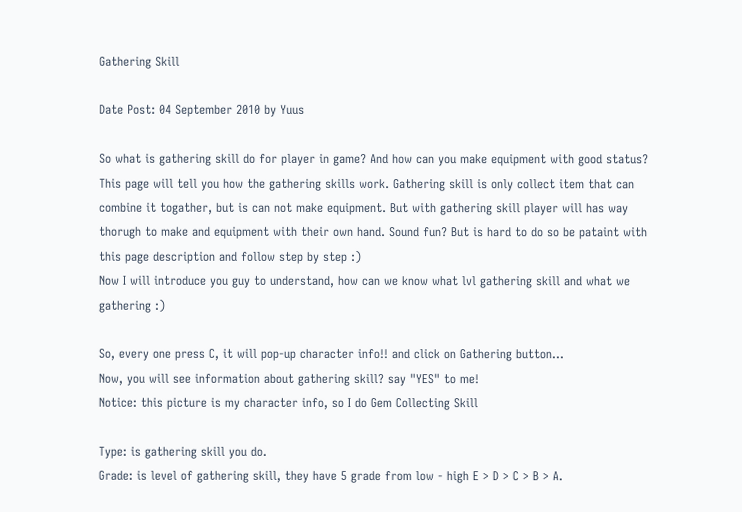Gathering Skill

Date Post: 04 September 2010 by Yuus

So what is gathering skill do for player in game? And how can you make equipment with good status? This page will tell you how the gathering skills work. Gathering skill is only collect item that can combine it togather, but is can not make equipment. But with gathering skill player will has way thorugh to make and equipment with their own hand. Sound fun? But is hard to do so be pataint with this page description and follow step by step :)
Now I will introduce you guy to understand, how can we know what lvl gathering skill and what we gathering :)

So, every one press C, it will pop-up character info!! and click on Gathering button...
Now, you will see information about gathering skill? say "YES" to me!
Notice: this picture is my character info, so I do Gem Collecting Skill

Type: is gathering skill you do.
Grade: is level of gathering skill, they have 5 grade from low - high E > D > C > B > A.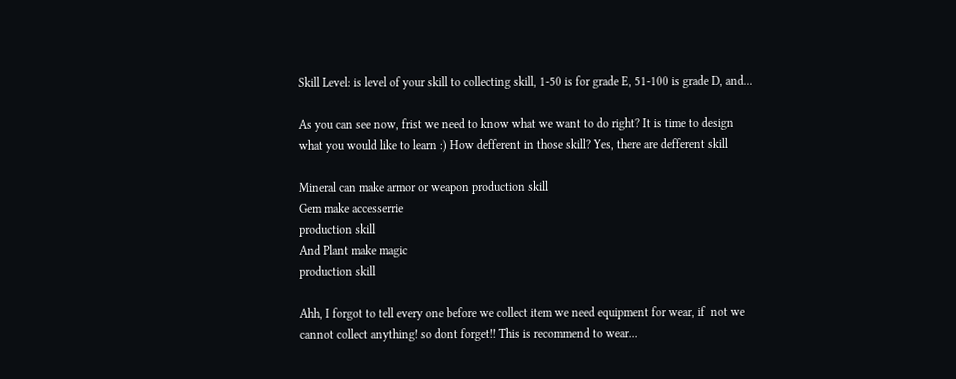Skill Level: is level of your skill to collecting skill, 1-50 is for grade E, 51-100 is grade D, and...

As you can see now, frist we need to know what we want to do right? It is time to design what you would like to learn :) How defferent in those skill? Yes, there are defferent skill

Mineral can make armor or weapon production skill
Gem make accesserrie
production skill
And Plant make magic
production skill

Ahh, I forgot to tell every one before we collect item we need equipment for wear, if  not we cannot collect anything! so dont forget!! This is recommend to wear...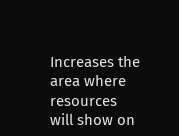Increases the area where resources will show on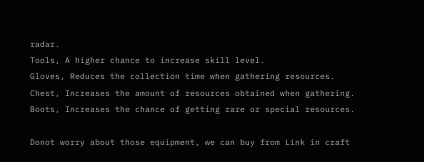radar.
Tools, A higher chance to increase skill level.
Gloves, Reduces the collection time when gathering resources.
Chest, Increases the amount of resources obtained when gathering.
Boots, Increases the chance of getting rare or special resources.

Donot worry about those equipment, we can buy from Link in craft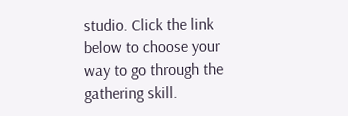studio. Click the link below to choose your way to go through the gathering skill.